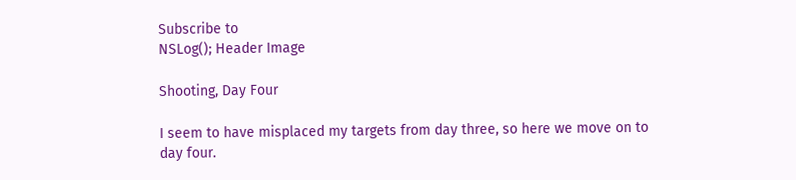Subscribe to
NSLog(); Header Image

Shooting, Day Four

I seem to have misplaced my targets from day three, so here we move on to day four.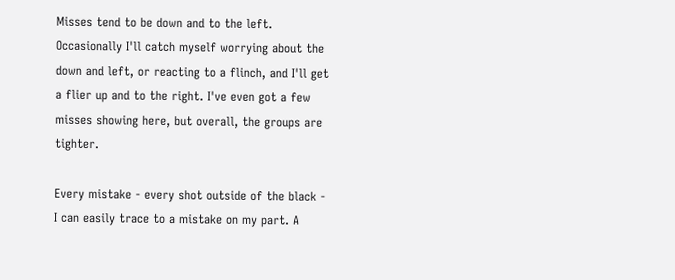Misses tend to be down and to the left. Occasionally I'll catch myself worrying about the down and left, or reacting to a flinch, and I'll get a flier up and to the right. I've even got a few misses showing here, but overall, the groups are tighter.

Every mistake - every shot outside of the black - I can easily trace to a mistake on my part. A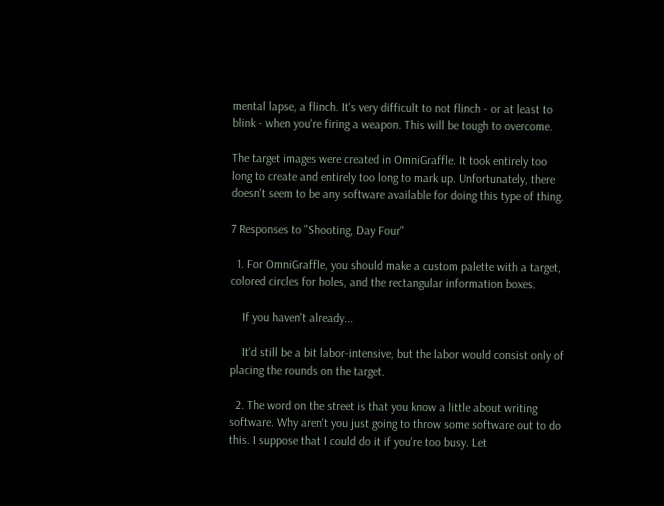mental lapse, a flinch. It's very difficult to not flinch - or at least to blink - when you're firing a weapon. This will be tough to overcome.

The target images were created in OmniGraffle. It took entirely too long to create and entirely too long to mark up. Unfortunately, there doesn't seem to be any software available for doing this type of thing.

7 Responses to "Shooting, Day Four"

  1. For OmniGraffle, you should make a custom palette with a target, colored circles for holes, and the rectangular information boxes.

    If you haven't already...

    It'd still be a bit labor-intensive, but the labor would consist only of placing the rounds on the target.

  2. The word on the street is that you know a little about writing software. Why aren't you just going to throw some software out to do this. I suppose that I could do it if you're too busy. Let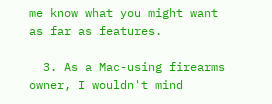me know what you might want as far as features.

  3. As a Mac-using firearms owner, I wouldn't mind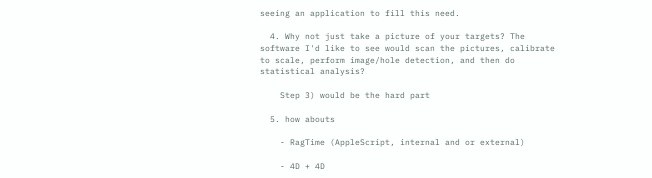seeing an application to fill this need.

  4. Why not just take a picture of your targets? The software I'd like to see would scan the pictures, calibrate to scale, perform image/hole detection, and then do statistical analysis?

    Step 3) would be the hard part

  5. how abouts

    - RagTime (AppleScript, internal and or external)

    - 4D + 4D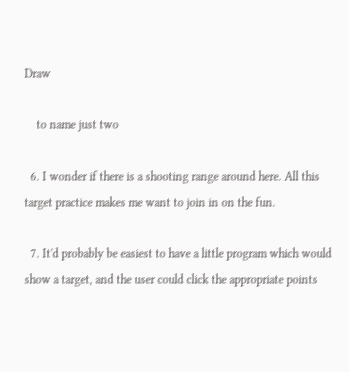Draw

    to name just two

  6. I wonder if there is a shooting range around here. All this target practice makes me want to join in on the fun.

  7. It'd probably be easiest to have a little program which would show a target, and the user could click the appropriate points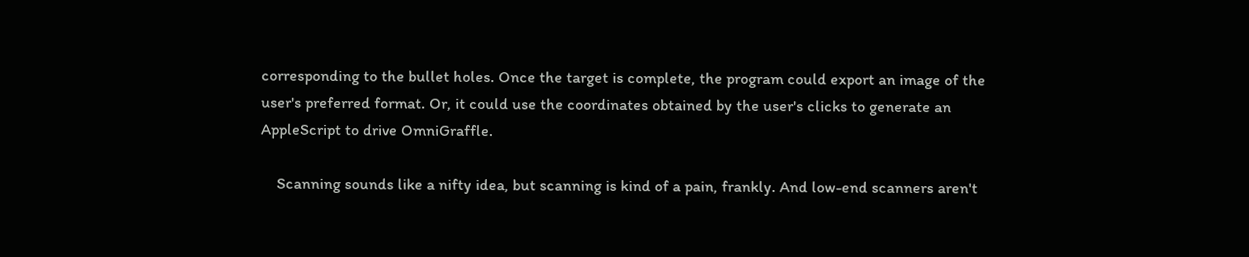corresponding to the bullet holes. Once the target is complete, the program could export an image of the user's preferred format. Or, it could use the coordinates obtained by the user's clicks to generate an AppleScript to drive OmniGraffle.

    Scanning sounds like a nifty idea, but scanning is kind of a pain, frankly. And low-end scanners aren't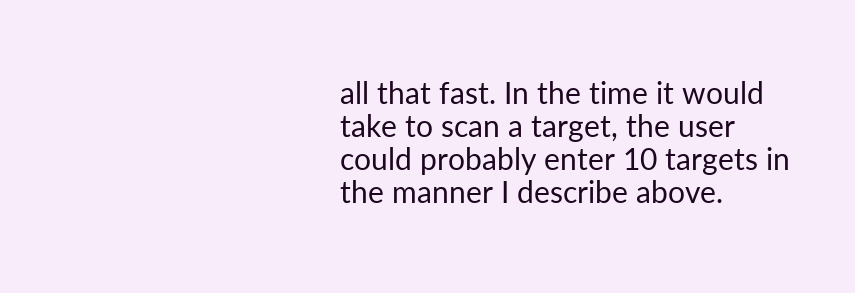all that fast. In the time it would take to scan a target, the user could probably enter 10 targets in the manner I describe above.